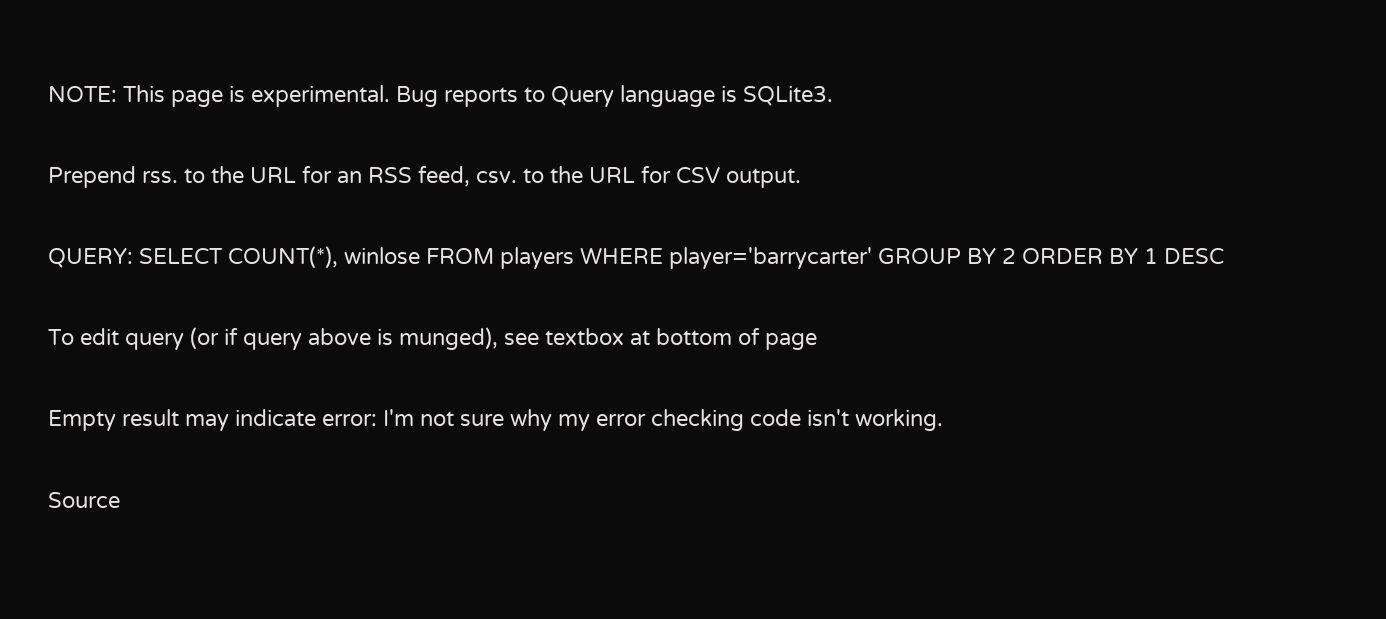NOTE: This page is experimental. Bug reports to Query language is SQLite3.

Prepend rss. to the URL for an RSS feed, csv. to the URL for CSV output.

QUERY: SELECT COUNT(*), winlose FROM players WHERE player='barrycarter' GROUP BY 2 ORDER BY 1 DESC

To edit query (or if query above is munged), see textbox at bottom of page

Empty result may indicate error: I'm not sure why my error checking code isn't working.

Source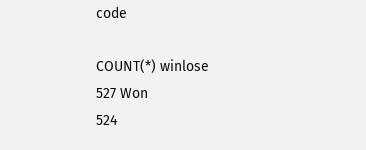code

COUNT(*) winlose
527 Won
524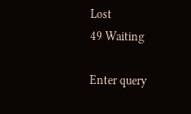Lost
49 Waiting

Enter query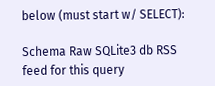below (must start w/ SELECT):

Schema Raw SQLite3 db RSS feed for this query